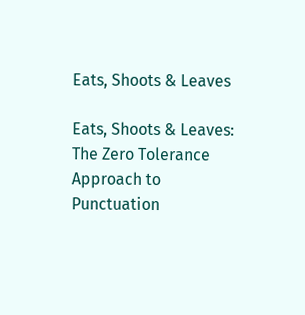Eats, Shoots & Leaves

Eats, Shoots & Leaves: The Zero Tolerance Approach to Punctuation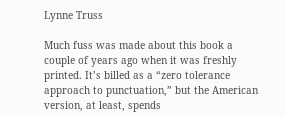Lynne Truss

Much fuss was made about this book a couple of years ago when it was freshly printed. It’s billed as a “zero tolerance approach to punctuation,” but the American version, at least, spends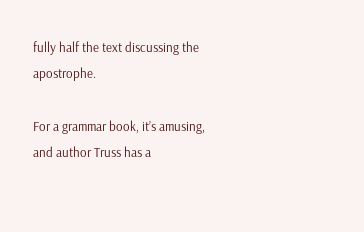fully half the text discussing the apostrophe.

For a grammar book, it’s amusing, and author Truss has a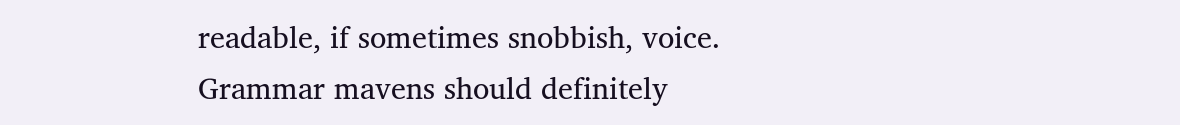readable, if sometimes snobbish, voice.
Grammar mavens should definitely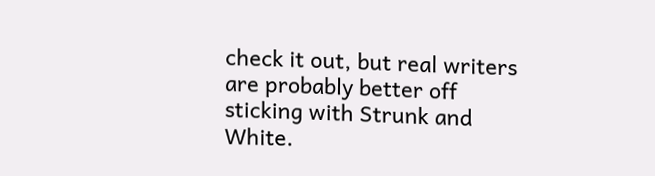check it out, but real writers are probably better off sticking with Strunk and White.